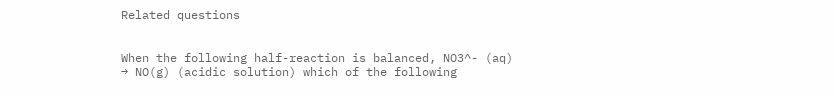Related questions


When the following half-reaction is balanced, NO3^- (aq) → NO(g) (acidic solution) which of the following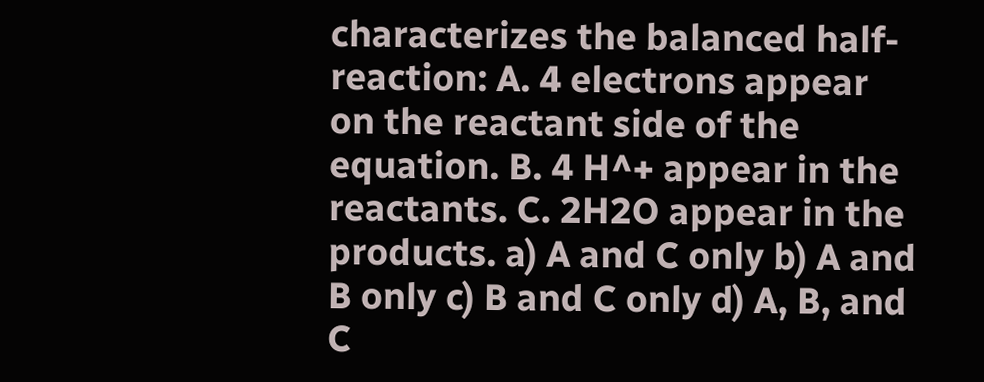characterizes the balanced half-reaction: A. 4 electrons appear on the reactant side of the equation. B. 4 H^+ appear in the reactants. C. 2H2O appear in the products. a) A and C only b) A and B only c) B and C only d) A, B, and C